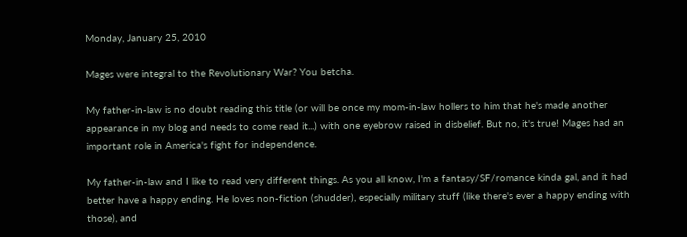Monday, January 25, 2010

Mages were integral to the Revolutionary War? You betcha.

My father-in-law is no doubt reading this title (or will be once my mom-in-law hollers to him that he's made another appearance in my blog and needs to come read it...) with one eyebrow raised in disbelief. But no, it's true! Mages had an important role in America's fight for independence.

My father-in-law and I like to read very different things. As you all know, I'm a fantasy/SF/romance kinda gal, and it had better have a happy ending. He loves non-fiction (shudder), especially military stuff (like there's ever a happy ending with those), and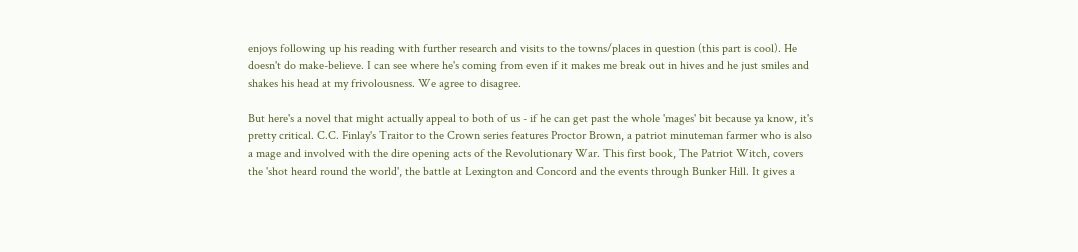enjoys following up his reading with further research and visits to the towns/places in question (this part is cool). He doesn't do make-believe. I can see where he's coming from even if it makes me break out in hives and he just smiles and shakes his head at my frivolousness. We agree to disagree.

But here's a novel that might actually appeal to both of us - if he can get past the whole 'mages' bit because ya know, it's pretty critical. C.C. Finlay's Traitor to the Crown series features Proctor Brown, a patriot minuteman farmer who is also a mage and involved with the dire opening acts of the Revolutionary War. This first book, The Patriot Witch, covers the 'shot heard round the world', the battle at Lexington and Concord and the events through Bunker Hill. It gives a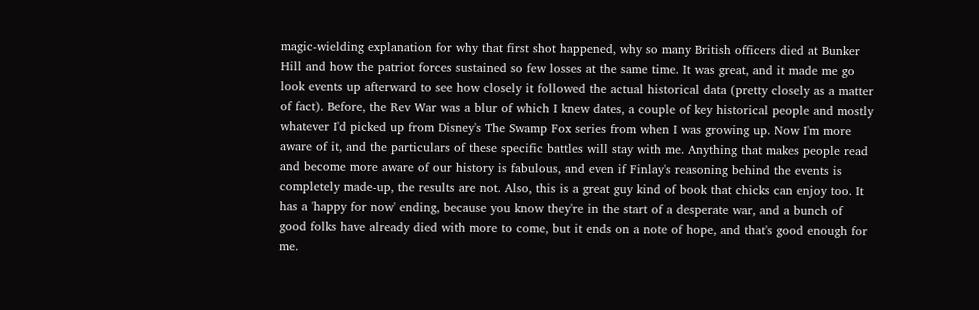magic-wielding explanation for why that first shot happened, why so many British officers died at Bunker Hill and how the patriot forces sustained so few losses at the same time. It was great, and it made me go look events up afterward to see how closely it followed the actual historical data (pretty closely as a matter of fact). Before, the Rev War was a blur of which I knew dates, a couple of key historical people and mostly whatever I'd picked up from Disney's The Swamp Fox series from when I was growing up. Now I'm more aware of it, and the particulars of these specific battles will stay with me. Anything that makes people read and become more aware of our history is fabulous, and even if Finlay's reasoning behind the events is completely made-up, the results are not. Also, this is a great guy kind of book that chicks can enjoy too. It has a 'happy for now' ending, because you know they're in the start of a desperate war, and a bunch of good folks have already died with more to come, but it ends on a note of hope, and that's good enough for me.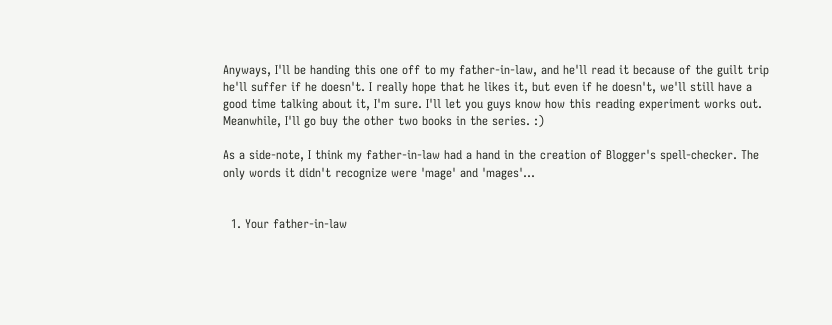Anyways, I'll be handing this one off to my father-in-law, and he'll read it because of the guilt trip he'll suffer if he doesn't. I really hope that he likes it, but even if he doesn't, we'll still have a good time talking about it, I'm sure. I'll let you guys know how this reading experiment works out. Meanwhile, I'll go buy the other two books in the series. :)

As a side-note, I think my father-in-law had a hand in the creation of Blogger's spell-checker. The only words it didn't recognize were 'mage' and 'mages'...


  1. Your father-in-law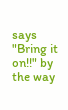says "Bring it on!!" by the way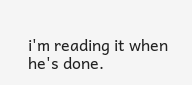i'm reading it when he's done.